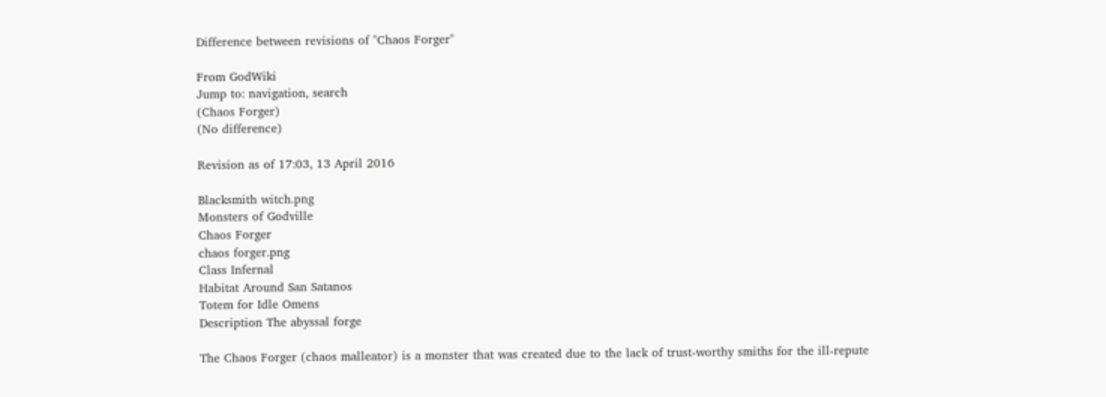Difference between revisions of "Chaos Forger"

From GodWiki
Jump to: navigation, search
(Chaos Forger)
(No difference)

Revision as of 17:03, 13 April 2016

Blacksmith witch.png
Monsters of Godville
Chaos Forger
chaos forger.png
Class Infernal
Habitat Around San Satanos
Totem for Idle Omens
Description The abyssal forge

The Chaos Forger (chaos malleator) is a monster that was created due to the lack of trust-worthy smiths for the ill-repute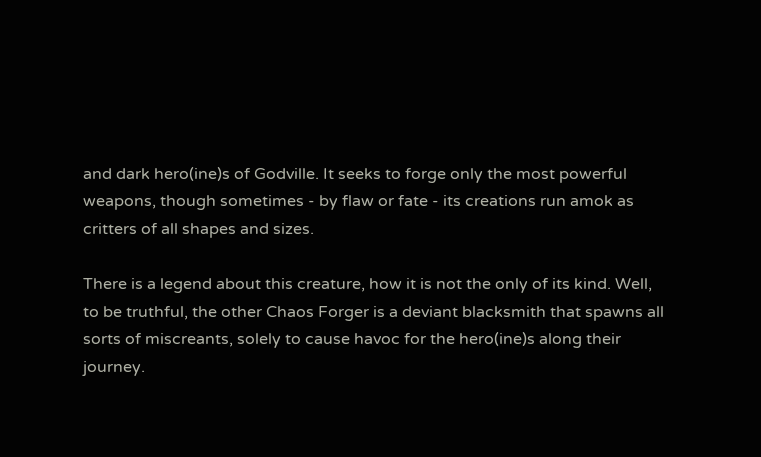and dark hero(ine)s of Godville. It seeks to forge only the most powerful weapons, though sometimes - by flaw or fate - its creations run amok as critters of all shapes and sizes.

There is a legend about this creature, how it is not the only of its kind. Well, to be truthful, the other Chaos Forger is a deviant blacksmith that spawns all sorts of miscreants, solely to cause havoc for the hero(ine)s along their journey.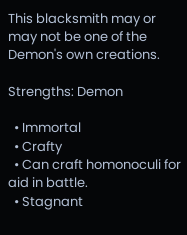This blacksmith may or may not be one of the Demon's own creations.

Strengths: Demon

  • Immortal
  • Crafty
  • Can craft homonoculi for aid in battle.
  • Stagnant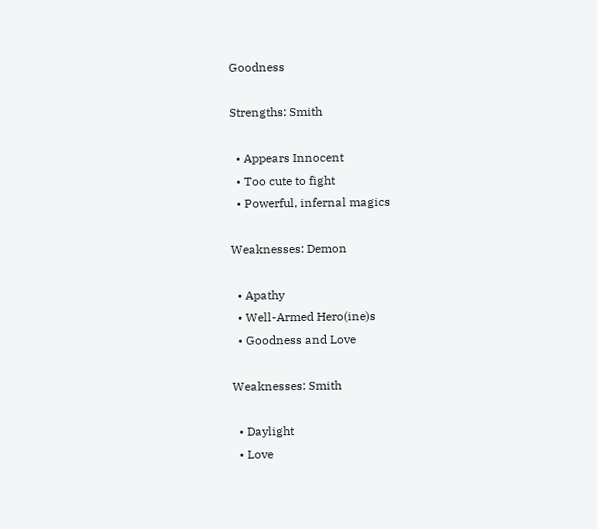Goodness

Strengths: Smith

  • Appears Innocent
  • Too cute to fight
  • Powerful, infernal magics

Weaknesses: Demon

  • Apathy
  • Well-Armed Hero(ine)s
  • Goodness and Love

Weaknesses: Smith

  • Daylight
  • Love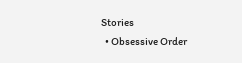Stories
  • Obsessive Order